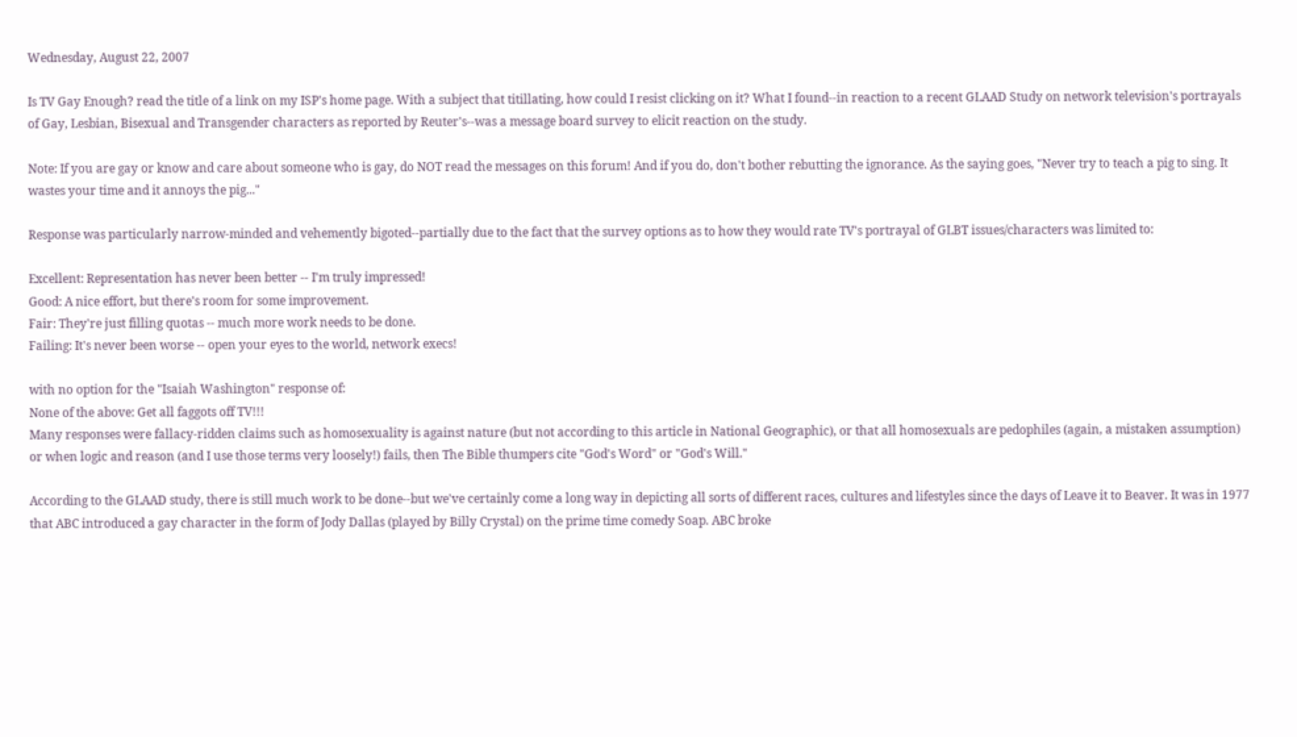Wednesday, August 22, 2007

Is TV Gay Enough? read the title of a link on my ISP's home page. With a subject that titillating, how could I resist clicking on it? What I found--in reaction to a recent GLAAD Study on network television's portrayals of Gay, Lesbian, Bisexual and Transgender characters as reported by Reuter's--was a message board survey to elicit reaction on the study.

Note: If you are gay or know and care about someone who is gay, do NOT read the messages on this forum! And if you do, don't bother rebutting the ignorance. As the saying goes, "Never try to teach a pig to sing. It wastes your time and it annoys the pig..."

Response was particularly narrow-minded and vehemently bigoted--partially due to the fact that the survey options as to how they would rate TV's portrayal of GLBT issues/characters was limited to:

Excellent: Representation has never been better -- I'm truly impressed!
Good: A nice effort, but there's room for some improvement.
Fair: They're just filling quotas -- much more work needs to be done.
Failing: It's never been worse -- open your eyes to the world, network execs!

with no option for the "Isaiah Washington" response of:
None of the above: Get all faggots off TV!!!
Many responses were fallacy-ridden claims such as homosexuality is against nature (but not according to this article in National Geographic), or that all homosexuals are pedophiles (again, a mistaken assumption) or when logic and reason (and I use those terms very loosely!) fails, then The Bible thumpers cite "God's Word" or "God's Will."

According to the GLAAD study, there is still much work to be done--but we've certainly come a long way in depicting all sorts of different races, cultures and lifestyles since the days of Leave it to Beaver. It was in 1977 that ABC introduced a gay character in the form of Jody Dallas (played by Billy Crystal) on the prime time comedy Soap. ABC broke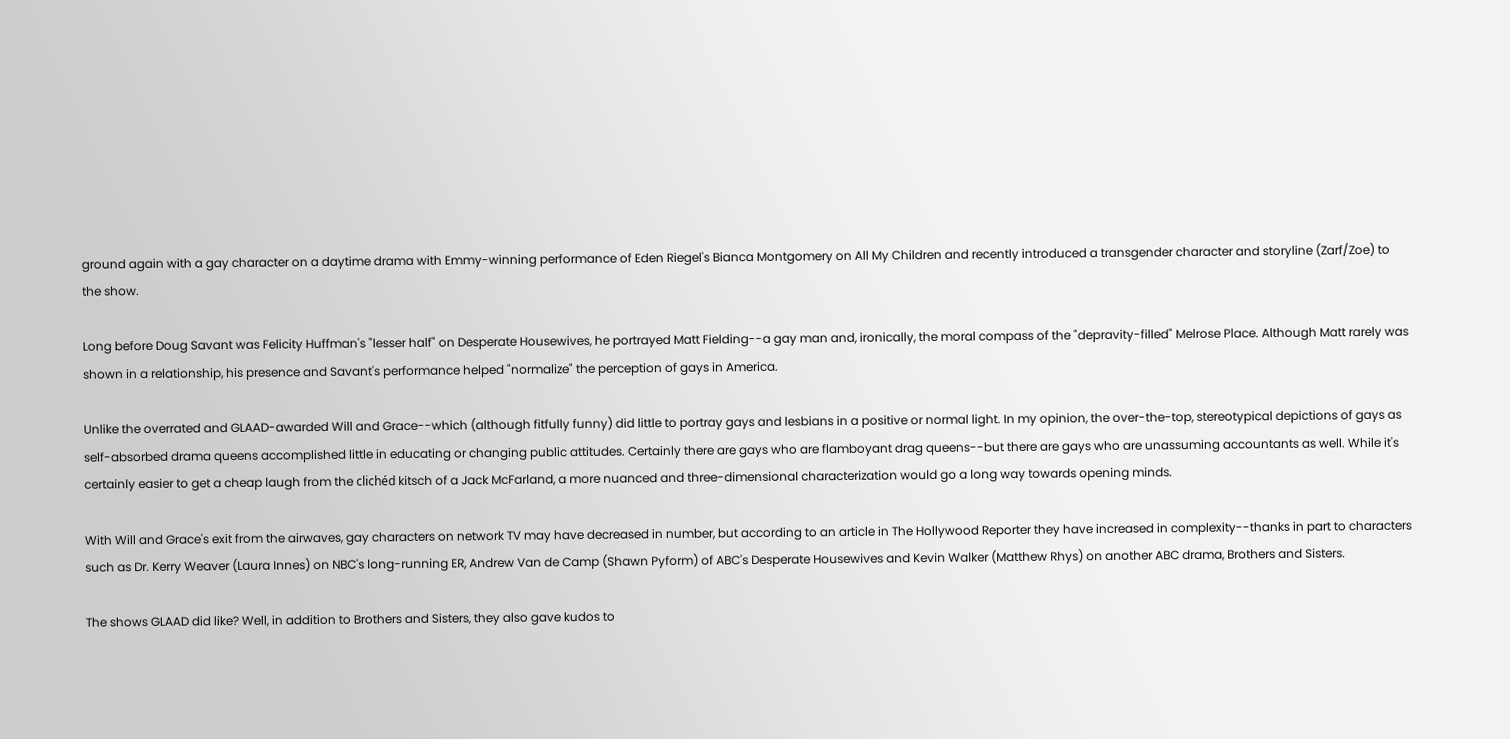ground again with a gay character on a daytime drama with Emmy-winning performance of Eden Riegel's Bianca Montgomery on All My Children and recently introduced a transgender character and storyline (Zarf/Zoe) to the show.

Long before Doug Savant was Felicity Huffman's "lesser half" on Desperate Housewives, he portrayed Matt Fielding--a gay man and, ironically, the moral compass of the "depravity-filled" Melrose Place. Although Matt rarely was shown in a relationship, his presence and Savant's performance helped "normalize" the perception of gays in America.

Unlike the overrated and GLAAD-awarded Will and Grace--which (although fitfully funny) did little to portray gays and lesbians in a positive or normal light. In my opinion, the over-the-top, stereotypical depictions of gays as self-absorbed drama queens accomplished little in educating or changing public attitudes. Certainly there are gays who are flamboyant drag queens--but there are gays who are unassuming accountants as well. While it's certainly easier to get a cheap laugh from the clichéd kitsch of a Jack McFarland, a more nuanced and three-dimensional characterization would go a long way towards opening minds.

With Will and Grace's exit from the airwaves, gay characters on network TV may have decreased in number, but according to an article in The Hollywood Reporter they have increased in complexity--thanks in part to characters such as Dr. Kerry Weaver (Laura Innes) on NBC's long-running ER, Andrew Van de Camp (Shawn Pyform) of ABC's Desperate Housewives and Kevin Walker (Matthew Rhys) on another ABC drama, Brothers and Sisters.

The shows GLAAD did like? Well, in addition to Brothers and Sisters, they also gave kudos to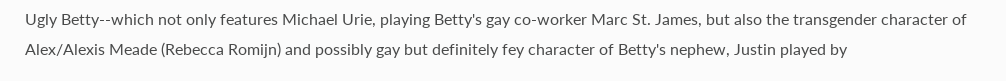Ugly Betty--which not only features Michael Urie, playing Betty's gay co-worker Marc St. James, but also the transgender character of Alex/Alexis Meade (Rebecca Romijn) and possibly gay but definitely fey character of Betty's nephew, Justin played by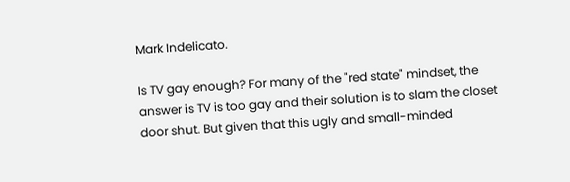Mark Indelicato.

Is TV gay enough? For many of the "red state" mindset, the answer is TV is too gay and their solution is to slam the closet door shut. But given that this ugly and small-minded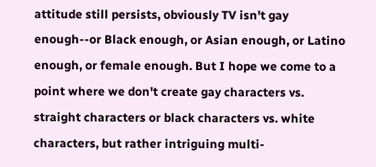attitude still persists, obviously TV isn't gay enough--or Black enough, or Asian enough, or Latino enough, or female enough. But I hope we come to a point where we don't create gay characters vs. straight characters or black characters vs. white characters, but rather intriguing multi-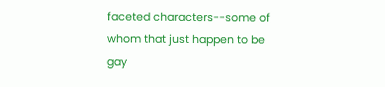faceted characters--some of whom that just happen to be gay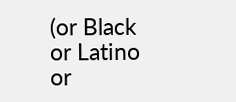(or Black or Latino or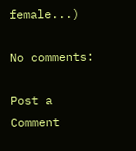female...)

No comments:

Post a Comment